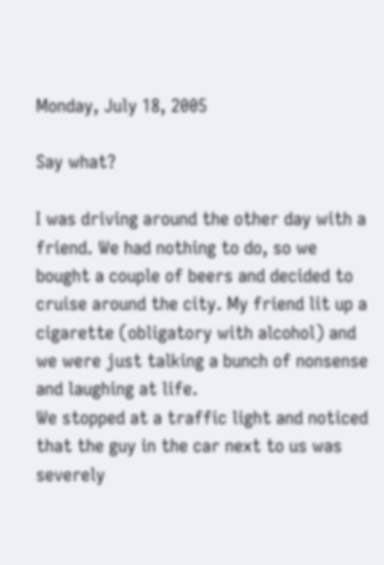Monday, July 18, 2005

Say what?

I was driving around the other day with a friend. We had nothing to do, so we bought a couple of beers and decided to cruise around the city. My friend lit up a cigarette (obligatory with alcohol) and we were just talking a bunch of nonsense and laughing at life.
We stopped at a traffic light and noticed that the guy in the car next to us was severely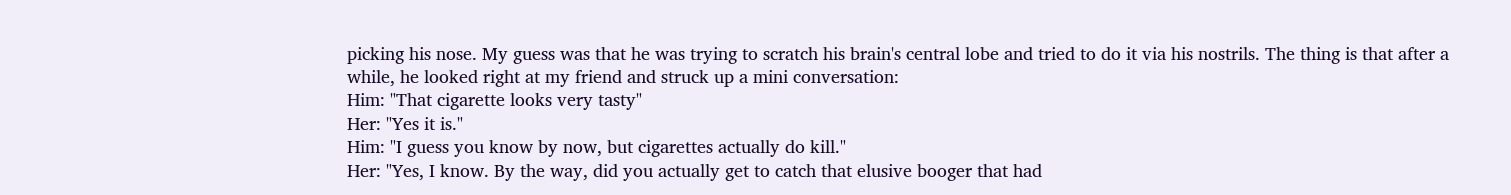picking his nose. My guess was that he was trying to scratch his brain's central lobe and tried to do it via his nostrils. The thing is that after a while, he looked right at my friend and struck up a mini conversation:
Him: "That cigarette looks very tasty"
Her: "Yes it is."
Him: "I guess you know by now, but cigarettes actually do kill."
Her: "Yes, I know. By the way, did you actually get to catch that elusive booger that had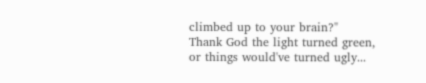climbed up to your brain?"
Thank God the light turned green, or things would've turned ugly...